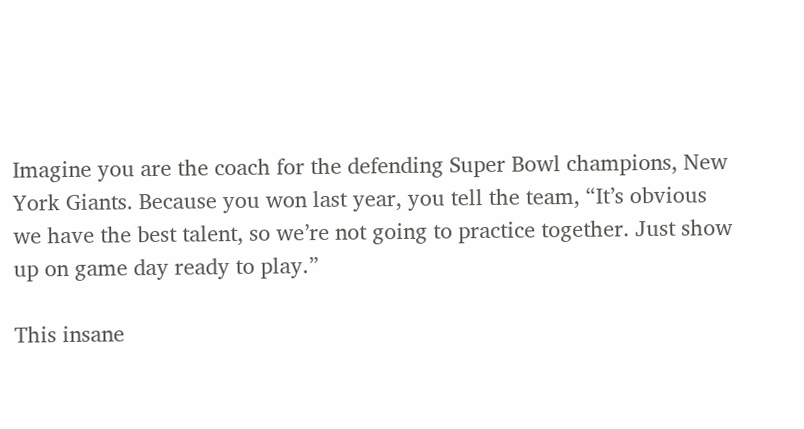Imagine you are the coach for the defending Super Bowl champions, New York Giants. Because you won last year, you tell the team, “It’s obvious we have the best talent, so we’re not going to practice together. Just show up on game day ready to play.”

This insane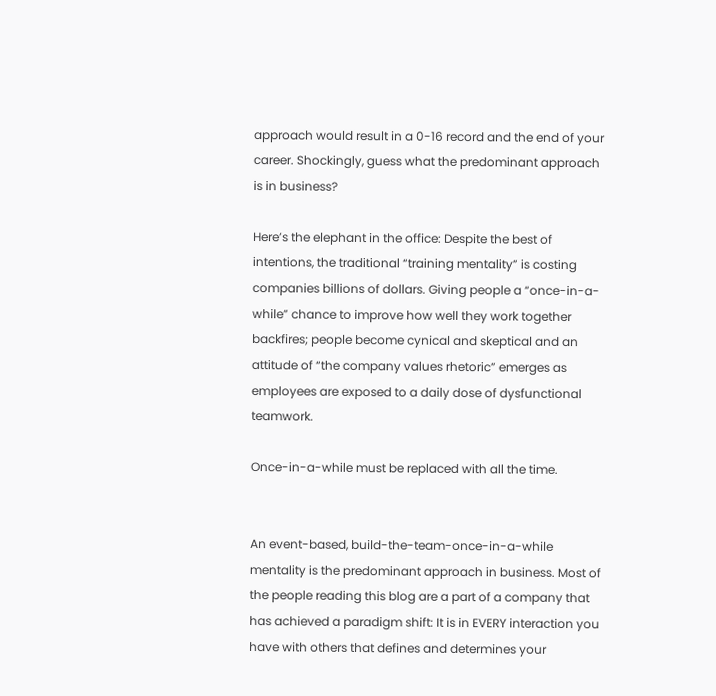approach would result in a 0-16 record and the end of your career. Shockingly, guess what the predominant approach is in business?

Here’s the elephant in the office: Despite the best of intentions, the traditional “training mentality” is costing companies billions of dollars. Giving people a “once-in-a-while” chance to improve how well they work together backfires; people become cynical and skeptical and an attitude of “the company values rhetoric” emerges as employees are exposed to a daily dose of dysfunctional teamwork.

Once-in-a-while must be replaced with all the time.


An event-based, build-the-team-once-in-a-while mentality is the predominant approach in business. Most of the people reading this blog are a part of a company that has achieved a paradigm shift: It is in EVERY interaction you have with others that defines and determines your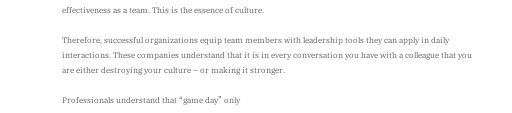effectiveness as a team. This is the essence of culture.

Therefore, successful organizations equip team members with leadership tools they can apply in daily interactions. These companies understand that it is in every conversation you have with a colleague that you are either destroying your culture – or making it stronger.

Professionals understand that “game day” only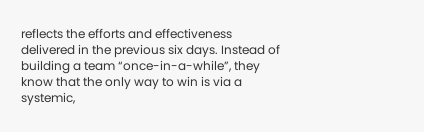reflects the efforts and effectiveness delivered in the previous six days. Instead of building a team “once-in-a-while”, they know that the only way to win is via a systemic,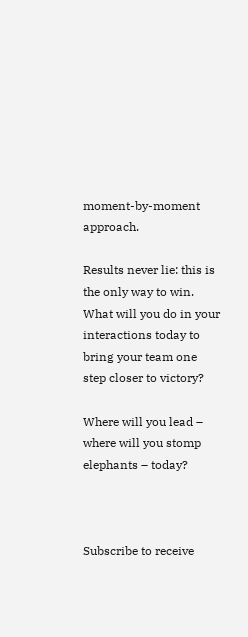moment-by-moment approach.

Results never lie: this is the only way to win. What will you do in your interactions today to bring your team one step closer to victory?

Where will you lead – where will you stomp elephants – today?



Subscribe to receive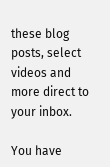these blog posts, select videos and more direct to your inbox.

You have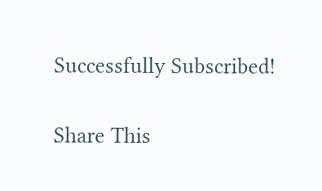Successfully Subscribed!

Share This